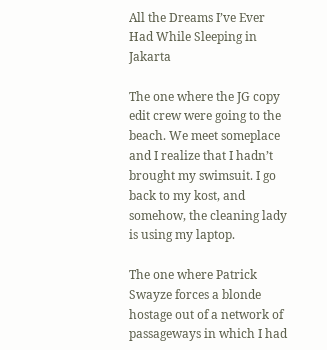All the Dreams I’ve Ever Had While Sleeping in Jakarta

The one where the JG copy edit crew were going to the beach. We meet someplace and I realize that I hadn’t brought my swimsuit. I go back to my kost, and somehow, the cleaning lady is using my laptop.

The one where Patrick Swayze forces a blonde hostage out of a network of passageways in which I had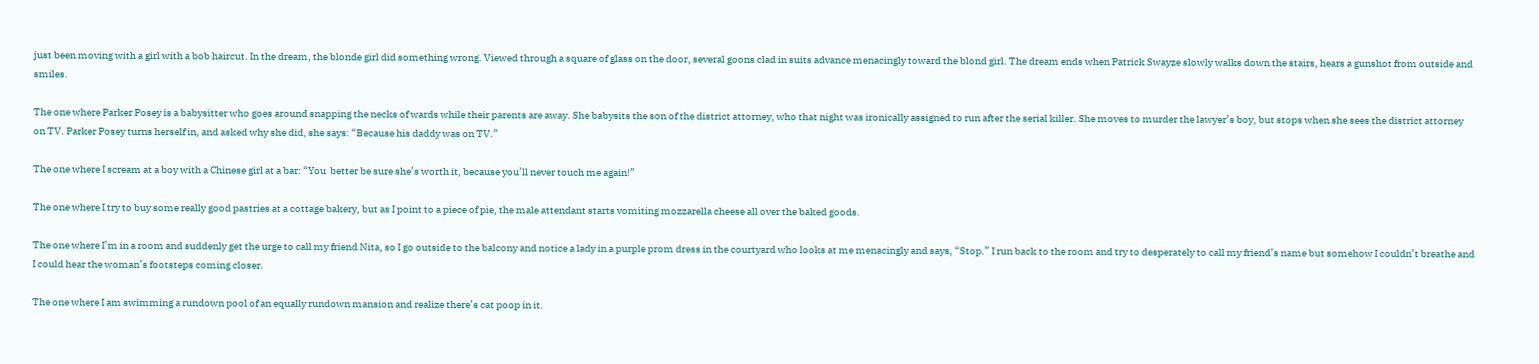just been moving with a girl with a bob haircut. In the dream, the blonde girl did something wrong. Viewed through a square of glass on the door, several goons clad in suits advance menacingly toward the blond girl. The dream ends when Patrick Swayze slowly walks down the stairs, hears a gunshot from outside and smiles.

The one where Parker Posey is a babysitter who goes around snapping the necks of wards while their parents are away. She babysits the son of the district attorney, who that night was ironically assigned to run after the serial killer. She moves to murder the lawyer’s boy, but stops when she sees the district attorney on TV. Parker Posey turns herself in, and asked why she did, she says: “Because his daddy was on TV.”

The one where I scream at a boy with a Chinese girl at a bar: “You  better be sure she’s worth it, because you’ll never touch me again!”

The one where I try to buy some really good pastries at a cottage bakery, but as I point to a piece of pie, the male attendant starts vomiting mozzarella cheese all over the baked goods.

The one where I’m in a room and suddenly get the urge to call my friend Nita, so I go outside to the balcony and notice a lady in a purple prom dress in the courtyard who looks at me menacingly and says, “Stop.” I run back to the room and try to desperately to call my friend’s name but somehow I couldn’t breathe and I could hear the woman’s footsteps coming closer.

The one where I am swimming a rundown pool of an equally rundown mansion and realize there’s cat poop in it.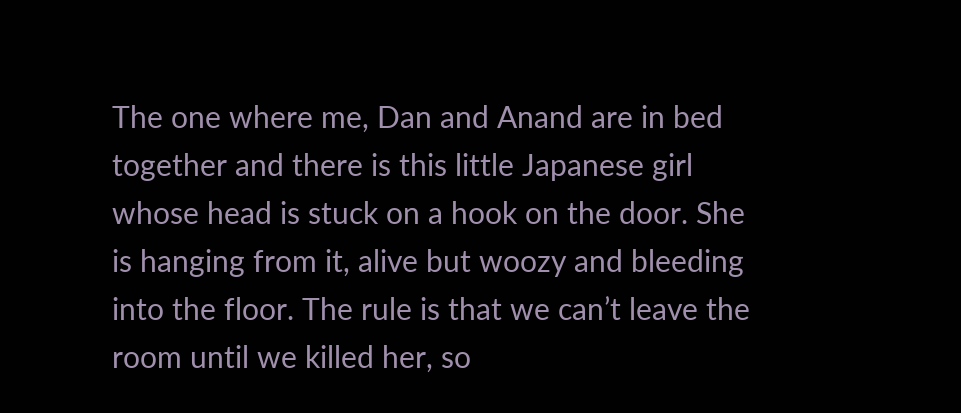The one where me, Dan and Anand are in bed together and there is this little Japanese girl whose head is stuck on a hook on the door. She is hanging from it, alive but woozy and bleeding into the floor. The rule is that we can’t leave the room until we killed her, so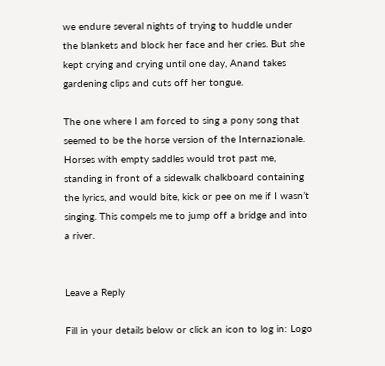we endure several nights of trying to huddle under the blankets and block her face and her cries. But she kept crying and crying until one day, Anand takes gardening clips and cuts off her tongue.

The one where I am forced to sing a pony song that seemed to be the horse version of the Internazionale. Horses with empty saddles would trot past me, standing in front of a sidewalk chalkboard containing the lyrics, and would bite, kick or pee on me if I wasn’t singing. This compels me to jump off a bridge and into a river.


Leave a Reply

Fill in your details below or click an icon to log in: Logo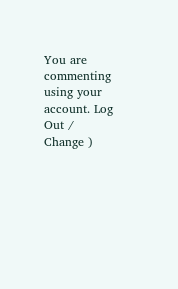You are commenting using your account. Log Out /  Change )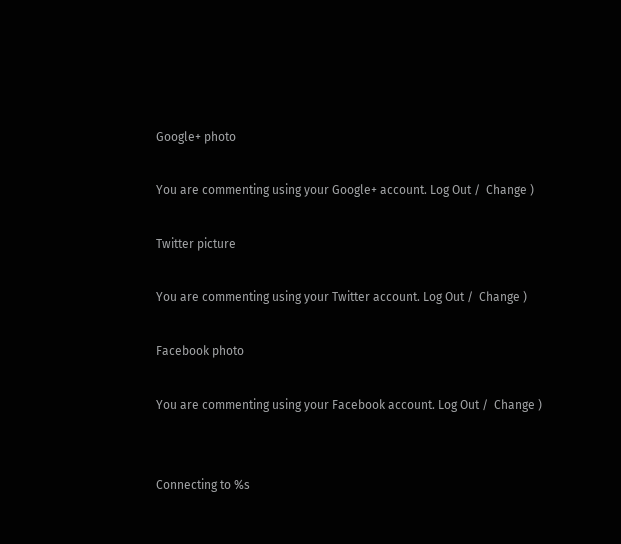Google+ photo

You are commenting using your Google+ account. Log Out /  Change )

Twitter picture

You are commenting using your Twitter account. Log Out /  Change )

Facebook photo

You are commenting using your Facebook account. Log Out /  Change )


Connecting to %s